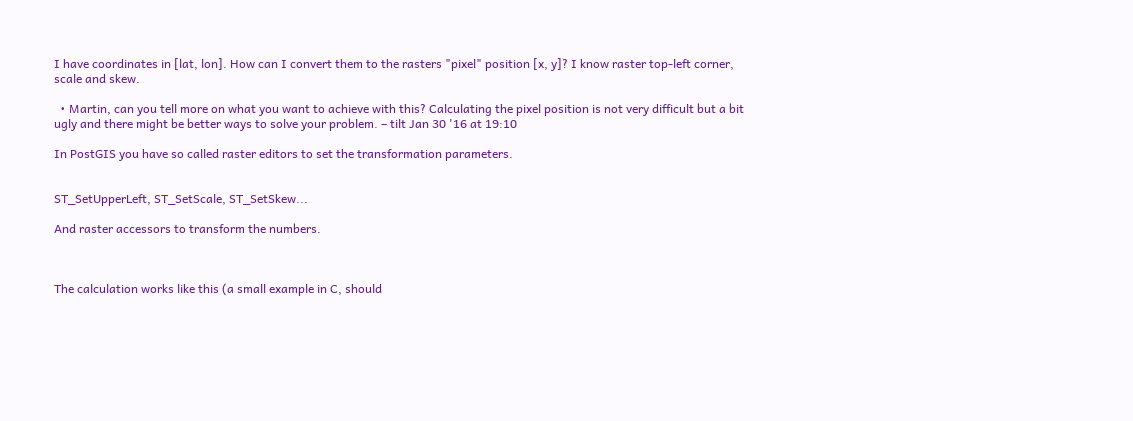I have coordinates in [lat, lon]. How can I convert them to the rasters "pixel" position [x, y]? I know raster top-left corner, scale and skew.

  • Martin, can you tell more on what you want to achieve with this? Calculating the pixel position is not very difficult but a bit ugly and there might be better ways to solve your problem. – tilt Jan 30 '16 at 19:10

In PostGIS you have so called raster editors to set the transformation parameters.


ST_SetUpperLeft, ST_SetScale, ST_SetSkew...

And raster accessors to transform the numbers.



The calculation works like this (a small example in C, should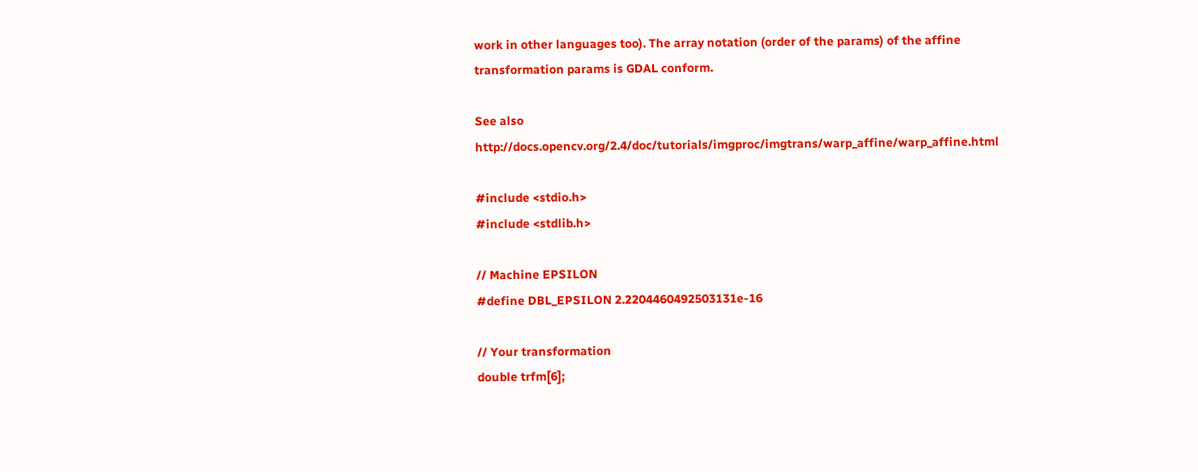work in other languages too). The array notation (order of the params) of the affine transformation params is GDAL conform.

See also http://docs.opencv.org/2.4/doc/tutorials/imgproc/imgtrans/warp_affine/warp_affine.html

#include <stdio.h>
#include <stdlib.h>

// Machine EPSILON
#define DBL_EPSILON 2.2204460492503131e-16

// Your transformation
double trfm[6];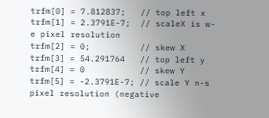trfm[0] = 7.812837;   // top left x
trfm[1] = 2.3791E-7;  // scaleX is w-e pixel resolution
trfm[2] = 0;          // skew X
trfm[3] = 54.291764   // top left y
trfm[4] = 0           // skew Y
trfm[5] = -2.3791E-7; // scale Y n-s pixel resolution (negative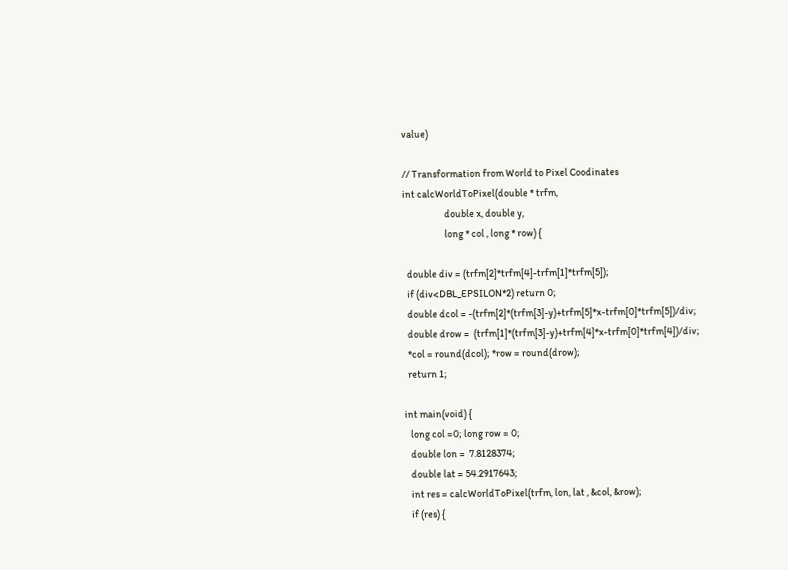value)

// Transformation from World to Pixel Coodinates
int calcWorldToPixel(double * trfm,
                     double x, double y,
                     long * col , long * row) {

  double div = (trfm[2]*trfm[4]-trfm[1]*trfm[5]);
  if (div<DBL_EPSILON*2) return 0;
  double dcol = -(trfm[2]*(trfm[3]-y)+trfm[5]*x-trfm[0]*trfm[5])/div;
  double drow =  (trfm[1]*(trfm[3]-y)+trfm[4]*x-trfm[0]*trfm[4])/div;
  *col = round(dcol); *row = round(drow);
  return 1;

int main(void) {
   long col =0; long row = 0;
   double lon =  7.8128374;
   double lat = 54.2917643;
   int res = calcWorldToPixel(trfm, lon, lat , &col, &row);
   if (res) {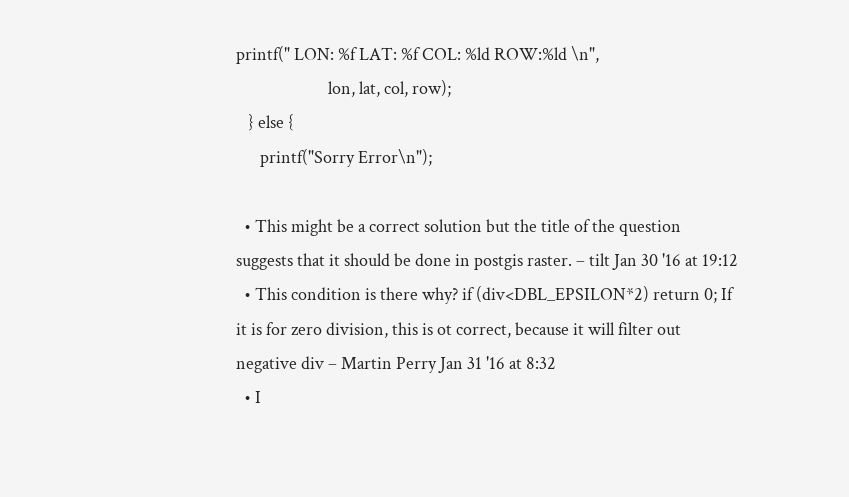printf(" LON: %f LAT: %f COL: %ld ROW:%ld \n",
                       lon, lat, col, row);
   } else {
      printf("Sorry Error\n");

  • This might be a correct solution but the title of the question suggests that it should be done in postgis raster. – tilt Jan 30 '16 at 19:12
  • This condition is there why? if (div<DBL_EPSILON*2) return 0; If it is for zero division, this is ot correct, because it will filter out negative div – Martin Perry Jan 31 '16 at 8:32
  • I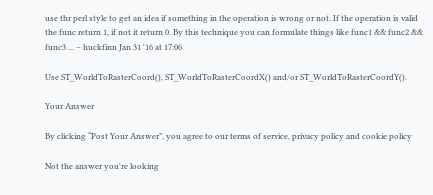use thr perl style to get an idea if something in the operation is wrong or not. If the operation is valid the func return 1, if not it return 0. By this technique you can formulate things like func1 && func2 && func3 ... – huckfinn Jan 31 '16 at 17:06

Use ST_WorldToRasterCoord(), ST_WorldToRasterCoordX() and/or ST_WorldToRasterCoordY().

Your Answer

By clicking “Post Your Answer”, you agree to our terms of service, privacy policy and cookie policy

Not the answer you're looking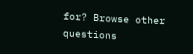for? Browse other questions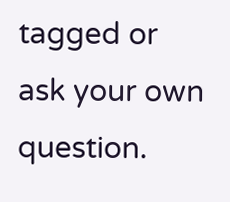tagged or ask your own question.